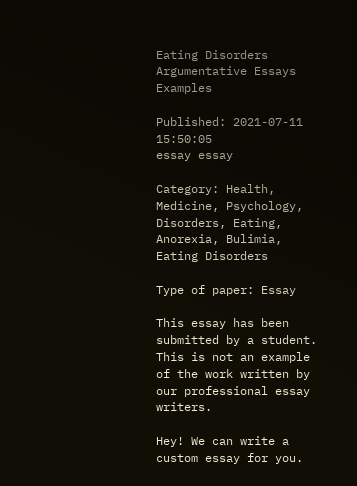Eating Disorders Argumentative Essays Examples

Published: 2021-07-11 15:50:05
essay essay

Category: Health, Medicine, Psychology, Disorders, Eating, Anorexia, Bulimia, Eating Disorders

Type of paper: Essay

This essay has been submitted by a student. This is not an example of the work written by our professional essay writers.

Hey! We can write a custom essay for you.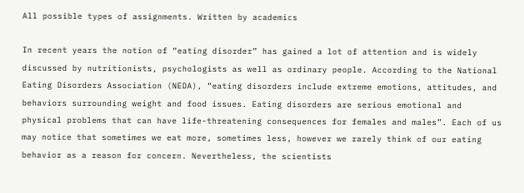All possible types of assignments. Written by academics

In recent years the notion of “eating disorder” has gained a lot of attention and is widely discussed by nutritionists, psychologists as well as ordinary people. According to the National Eating Disorders Association (NEDA), “eating disorders include extreme emotions, attitudes, and behaviors surrounding weight and food issues. Eating disorders are serious emotional and physical problems that can have life-threatening consequences for females and males”. Each of us may notice that sometimes we eat more, sometimes less, however we rarely think of our eating behavior as a reason for concern. Nevertheless, the scientists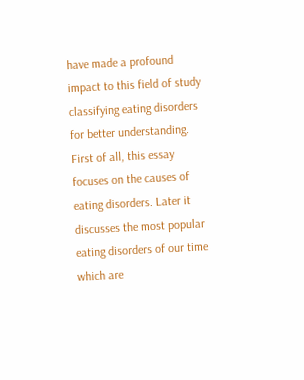have made a profound impact to this field of study classifying eating disorders for better understanding. First of all, this essay focuses on the causes of eating disorders. Later it discusses the most popular eating disorders of our time which are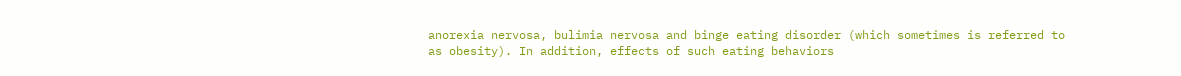anorexia nervosa, bulimia nervosa and binge eating disorder (which sometimes is referred to as obesity). In addition, effects of such eating behaviors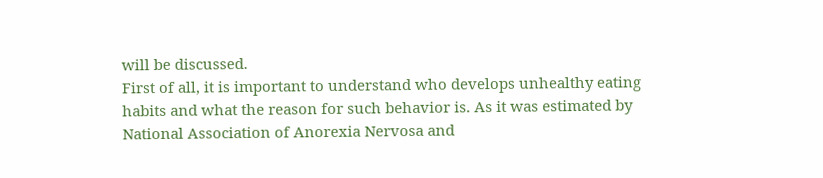will be discussed.
First of all, it is important to understand who develops unhealthy eating habits and what the reason for such behavior is. As it was estimated by National Association of Anorexia Nervosa and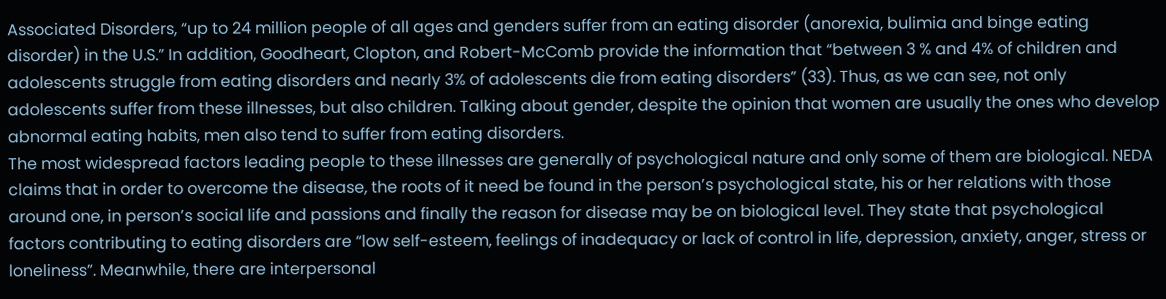Associated Disorders, “up to 24 million people of all ages and genders suffer from an eating disorder (anorexia, bulimia and binge eating disorder) in the U.S.” In addition, Goodheart, Clopton, and Robert-McComb provide the information that “between 3 % and 4% of children and adolescents struggle from eating disorders and nearly 3% of adolescents die from eating disorders” (33). Thus, as we can see, not only adolescents suffer from these illnesses, but also children. Talking about gender, despite the opinion that women are usually the ones who develop abnormal eating habits, men also tend to suffer from eating disorders.
The most widespread factors leading people to these illnesses are generally of psychological nature and only some of them are biological. NEDA claims that in order to overcome the disease, the roots of it need be found in the person’s psychological state, his or her relations with those around one, in person’s social life and passions and finally the reason for disease may be on biological level. They state that psychological factors contributing to eating disorders are “low self-esteem, feelings of inadequacy or lack of control in life, depression, anxiety, anger, stress or loneliness”. Meanwhile, there are interpersonal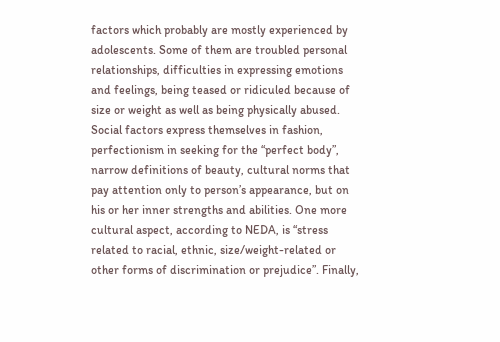factors which probably are mostly experienced by adolescents. Some of them are troubled personal relationships, difficulties in expressing emotions and feelings, being teased or ridiculed because of size or weight as well as being physically abused. Social factors express themselves in fashion, perfectionism in seeking for the “perfect body”, narrow definitions of beauty, cultural norms that pay attention only to person’s appearance, but on his or her inner strengths and abilities. One more cultural aspect, according to NEDA, is “stress related to racial, ethnic, size/weight-related or other forms of discrimination or prejudice”. Finally,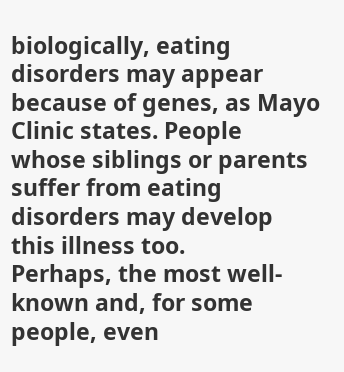biologically, eating disorders may appear because of genes, as Mayo Clinic states. People whose siblings or parents suffer from eating disorders may develop this illness too.
Perhaps, the most well-known and, for some people, even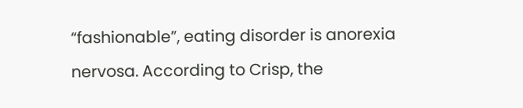“fashionable”, eating disorder is anorexia nervosa. According to Crisp, the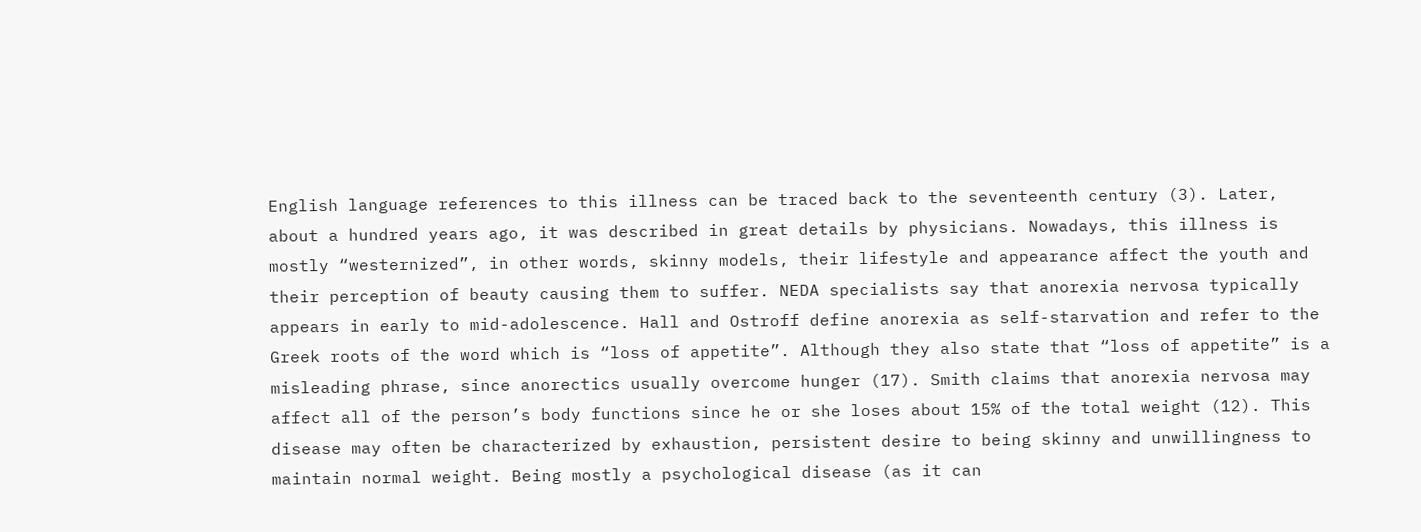English language references to this illness can be traced back to the seventeenth century (3). Later, about a hundred years ago, it was described in great details by physicians. Nowadays, this illness is mostly “westernized”, in other words, skinny models, their lifestyle and appearance affect the youth and their perception of beauty causing them to suffer. NEDA specialists say that anorexia nervosa typically appears in early to mid-adolescence. Hall and Ostroff define anorexia as self-starvation and refer to the Greek roots of the word which is “loss of appetite”. Although they also state that “loss of appetite” is a misleading phrase, since anorectics usually overcome hunger (17). Smith claims that anorexia nervosa may affect all of the person’s body functions since he or she loses about 15% of the total weight (12). This disease may often be characterized by exhaustion, persistent desire to being skinny and unwillingness to maintain normal weight. Being mostly a psychological disease (as it can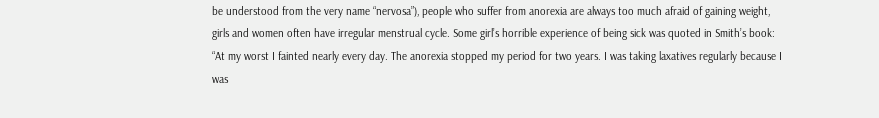be understood from the very name “nervosa”), people who suffer from anorexia are always too much afraid of gaining weight, girls and women often have irregular menstrual cycle. Some girl’s horrible experience of being sick was quoted in Smith’s book: “At my worst I fainted nearly every day. The anorexia stopped my period for two years. I was taking laxatives regularly because I was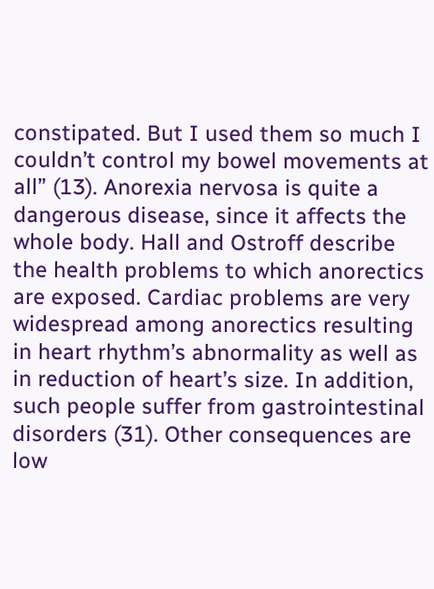constipated. But I used them so much I couldn’t control my bowel movements at all” (13). Anorexia nervosa is quite a dangerous disease, since it affects the whole body. Hall and Ostroff describe the health problems to which anorectics are exposed. Cardiac problems are very widespread among anorectics resulting in heart rhythm’s abnormality as well as in reduction of heart’s size. In addition, such people suffer from gastrointestinal disorders (31). Other consequences are low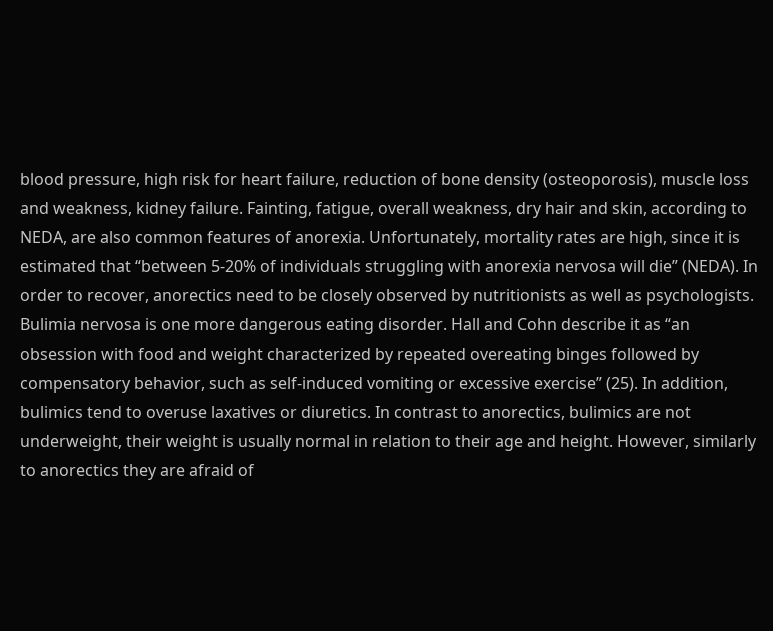blood pressure, high risk for heart failure, reduction of bone density (osteoporosis), muscle loss and weakness, kidney failure. Fainting, fatigue, overall weakness, dry hair and skin, according to NEDA, are also common features of anorexia. Unfortunately, mortality rates are high, since it is estimated that “between 5-20% of individuals struggling with anorexia nervosa will die” (NEDA). In order to recover, anorectics need to be closely observed by nutritionists as well as psychologists.
Bulimia nervosa is one more dangerous eating disorder. Hall and Cohn describe it as “an obsession with food and weight characterized by repeated overeating binges followed by compensatory behavior, such as self-induced vomiting or excessive exercise” (25). In addition, bulimics tend to overuse laxatives or diuretics. In contrast to anorectics, bulimics are not underweight, their weight is usually normal in relation to their age and height. However, similarly to anorectics they are afraid of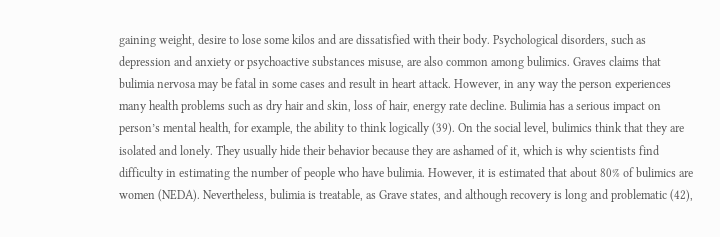gaining weight, desire to lose some kilos and are dissatisfied with their body. Psychological disorders, such as depression and anxiety or psychoactive substances misuse, are also common among bulimics. Graves claims that bulimia nervosa may be fatal in some cases and result in heart attack. However, in any way the person experiences many health problems such as dry hair and skin, loss of hair, energy rate decline. Bulimia has a serious impact on person’s mental health, for example, the ability to think logically (39). On the social level, bulimics think that they are isolated and lonely. They usually hide their behavior because they are ashamed of it, which is why scientists find difficulty in estimating the number of people who have bulimia. However, it is estimated that about 80% of bulimics are women (NEDA). Nevertheless, bulimia is treatable, as Grave states, and although recovery is long and problematic (42),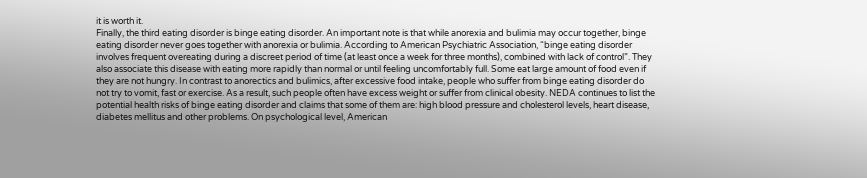it is worth it.
Finally, the third eating disorder is binge eating disorder. An important note is that while anorexia and bulimia may occur together, binge eating disorder never goes together with anorexia or bulimia. According to American Psychiatric Association, “binge eating disorder involves frequent overeating during a discreet period of time (at least once a week for three months), combined with lack of control”. They also associate this disease with eating more rapidly than normal or until feeling uncomfortably full. Some eat large amount of food even if they are not hungry. In contrast to anorectics and bulimics, after excessive food intake, people who suffer from binge eating disorder do not try to vomit, fast or exercise. As a result, such people often have excess weight or suffer from clinical obesity. NEDA continues to list the potential health risks of binge eating disorder and claims that some of them are: high blood pressure and cholesterol levels, heart disease, diabetes mellitus and other problems. On psychological level, American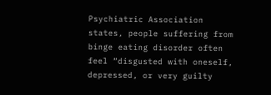Psychiatric Association states, people suffering from binge eating disorder often feel “disgusted with oneself, depressed, or very guilty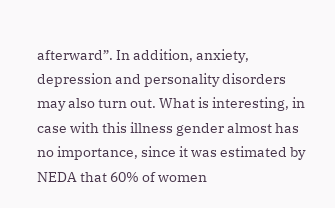afterward”. In addition, anxiety, depression and personality disorders may also turn out. What is interesting, in case with this illness gender almost has no importance, since it was estimated by NEDA that 60% of women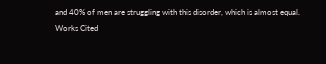and 40% of men are struggling with this disorder, which is almost equal.
Works Cited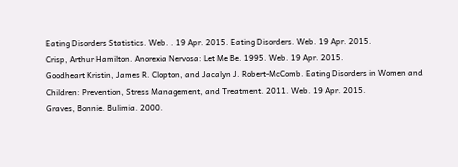Eating Disorders Statistics. Web. . 19 Apr. 2015. Eating Disorders. Web. 19 Apr. 2015.
Crisp, Arthur Hamilton. Anorexia Nervosa: Let Me Be. 1995. Web. 19 Apr. 2015.
Goodheart Kristin, James R. Clopton, and Jacalyn J. Robert-McComb. Eating Disorders in Women and Children: Prevention, Stress Management, and Treatment. 2011. Web. 19 Apr. 2015.
Graves, Bonnie. Bulimia. 2000.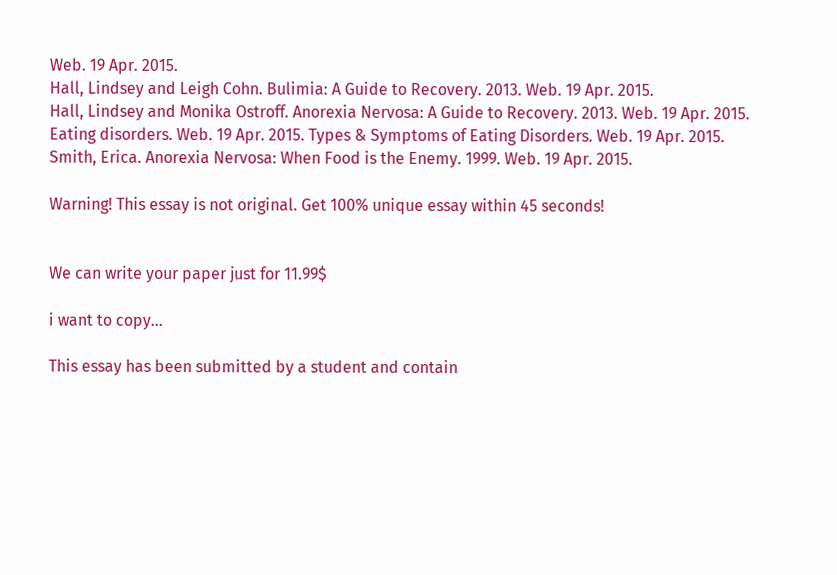Web. 19 Apr. 2015.
Hall, Lindsey and Leigh Cohn. Bulimia: A Guide to Recovery. 2013. Web. 19 Apr. 2015.
Hall, Lindsey and Monika Ostroff. Anorexia Nervosa: A Guide to Recovery. 2013. Web. 19 Apr. 2015. Eating disorders. Web. 19 Apr. 2015. Types & Symptoms of Eating Disorders. Web. 19 Apr. 2015.
Smith, Erica. Anorexia Nervosa: When Food is the Enemy. 1999. Web. 19 Apr. 2015.

Warning! This essay is not original. Get 100% unique essay within 45 seconds!


We can write your paper just for 11.99$

i want to copy...

This essay has been submitted by a student and contain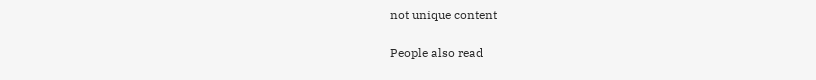not unique content

People also read